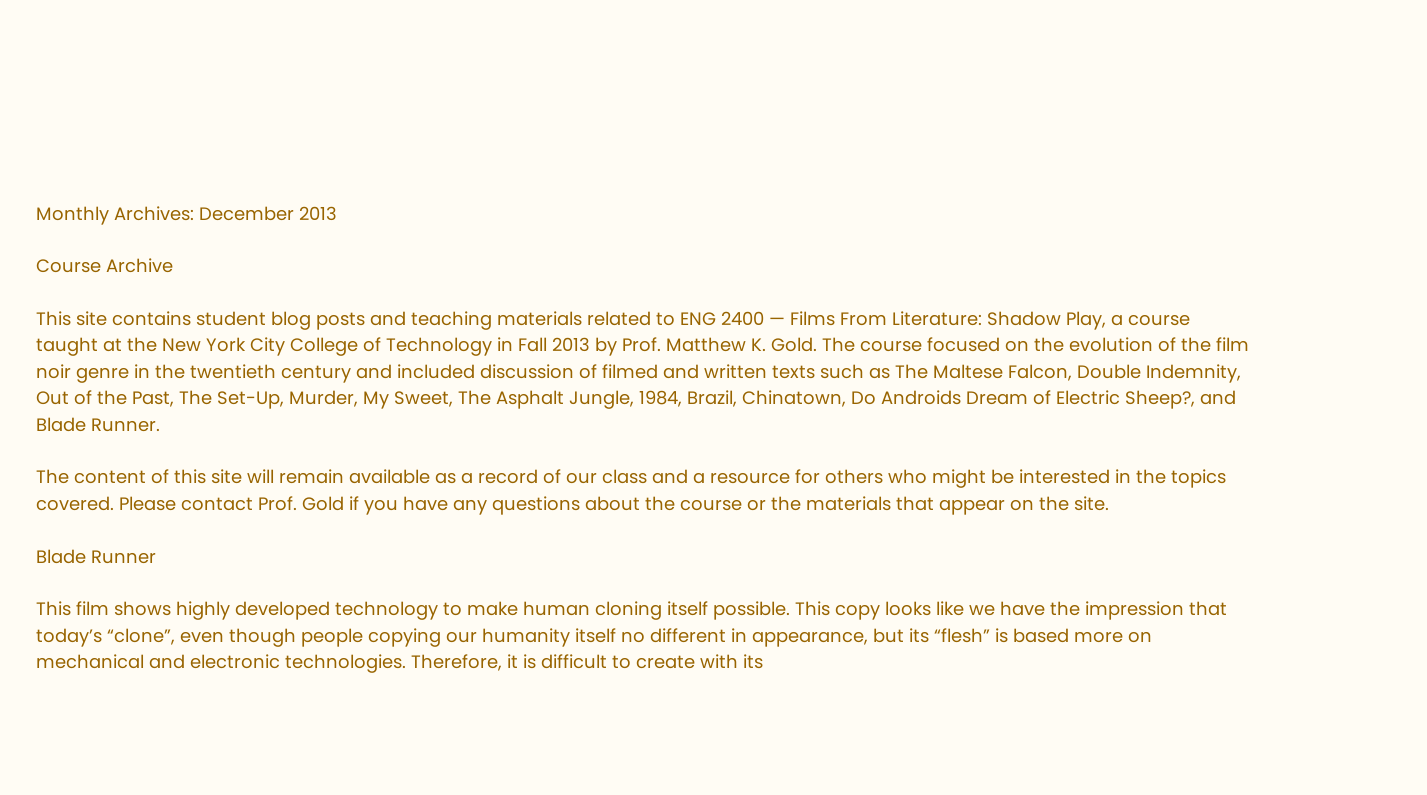Monthly Archives: December 2013

Course Archive

This site contains student blog posts and teaching materials related to ENG 2400 — Films From Literature: Shadow Play, a course taught at the New York City College of Technology in Fall 2013 by Prof. Matthew K. Gold. The course focused on the evolution of the film noir genre in the twentieth century and included discussion of filmed and written texts such as The Maltese Falcon, Double Indemnity, Out of the Past, The Set-Up, Murder, My Sweet, The Asphalt Jungle, 1984, Brazil, Chinatown, Do Androids Dream of Electric Sheep?, and Blade Runner.

The content of this site will remain available as a record of our class and a resource for others who might be interested in the topics covered. Please contact Prof. Gold if you have any questions about the course or the materials that appear on the site.

Blade Runner

This film shows highly developed technology to make human cloning itself possible. This copy looks like we have the impression that today’s “clone”, even though people copying our humanity itself no different in appearance, but its “flesh” is based more on mechanical and electronic technologies. Therefore, it is difficult to create with its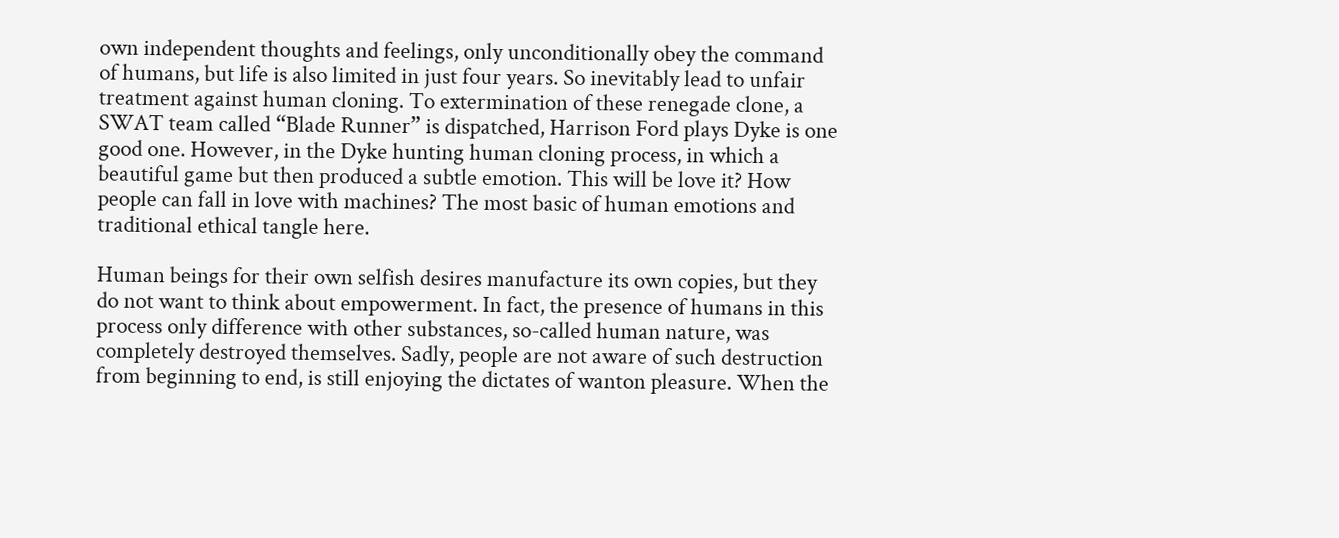own independent thoughts and feelings, only unconditionally obey the command of humans, but life is also limited in just four years. So inevitably lead to unfair treatment against human cloning. To extermination of these renegade clone, a SWAT team called “Blade Runner” is dispatched, Harrison Ford plays Dyke is one good one. However, in the Dyke hunting human cloning process, in which a beautiful game but then produced a subtle emotion. This will be love it? How people can fall in love with machines? The most basic of human emotions and traditional ethical tangle here.

Human beings for their own selfish desires manufacture its own copies, but they do not want to think about empowerment. In fact, the presence of humans in this process only difference with other substances, so-called human nature, was completely destroyed themselves. Sadly, people are not aware of such destruction from beginning to end, is still enjoying the dictates of wanton pleasure. When the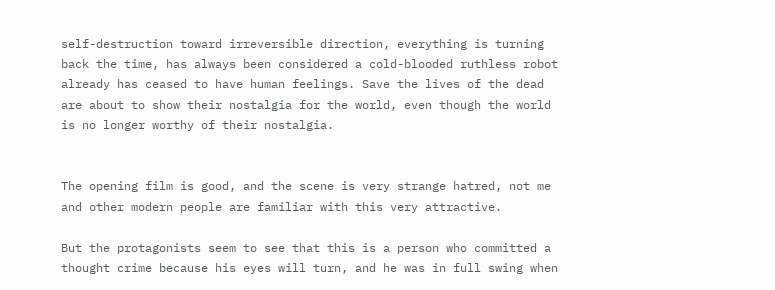self-destruction toward irreversible direction, everything is turning back the time, has always been considered a cold-blooded ruthless robot already has ceased to have human feelings. Save the lives of the dead are about to show their nostalgia for the world, even though the world is no longer worthy of their nostalgia.


The opening film is good, and the scene is very strange hatred, not me and other modern people are familiar with this very attractive.

But the protagonists seem to see that this is a person who committed a thought crime because his eyes will turn, and he was in full swing when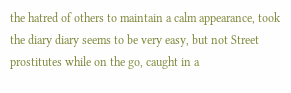the hatred of others to maintain a calm appearance, took the diary diary seems to be very easy, but not Street prostitutes while on the go, caught in a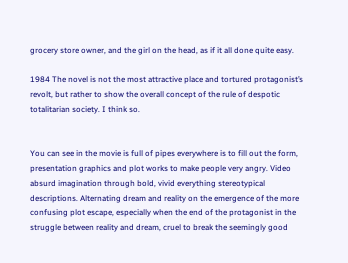grocery store owner, and the girl on the head, as if it all done quite easy.

1984 The novel is not the most attractive place and tortured protagonist’s revolt, but rather to show the overall concept of the rule of despotic totalitarian society. I think so.


You can see in the movie is full of pipes everywhere is to fill out the form, presentation graphics and plot works to make people very angry. Video absurd imagination through bold, vivid everything stereotypical descriptions. Alternating dream and reality on the emergence of the more confusing plot escape, especially when the end of the protagonist in the struggle between reality and dream, cruel to break the seemingly good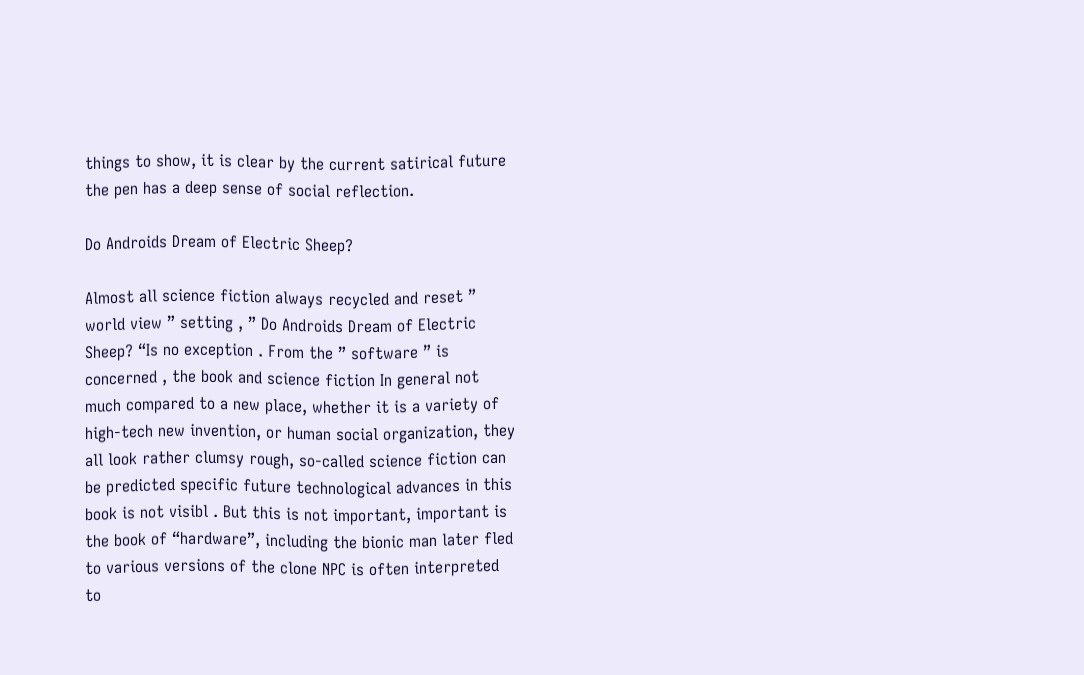things to show, it is clear by the current satirical future the pen has a deep sense of social reflection.

Do Androids Dream of Electric Sheep?

Almost all science fiction always recycled and reset ” world view ” setting , ” Do Androids Dream of Electric Sheep? “Is no exception . From the ” software ” is concerned , the book and science fiction In general not much compared to a new place, whether it is a variety of high-tech new invention, or human social organization, they all look rather clumsy rough, so-called science fiction can be predicted specific future technological advances in this book is not visibl . But this is not important, important is the book of “hardware”, including the bionic man later fled to various versions of the clone NPC is often interpreted to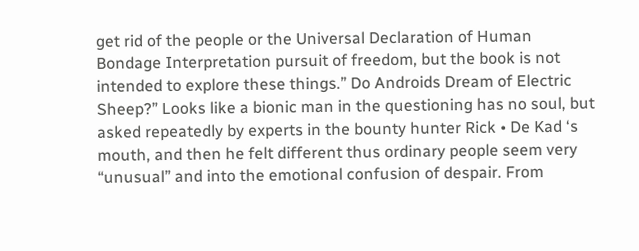get rid of the people or the Universal Declaration of Human Bondage Interpretation pursuit of freedom, but the book is not intended to explore these things.” Do Androids Dream of Electric Sheep?” Looks like a bionic man in the questioning has no soul, but asked repeatedly by experts in the bounty hunter Rick • De Kad ‘s mouth, and then he felt different thus ordinary people seem very “unusual” and into the emotional confusion of despair. From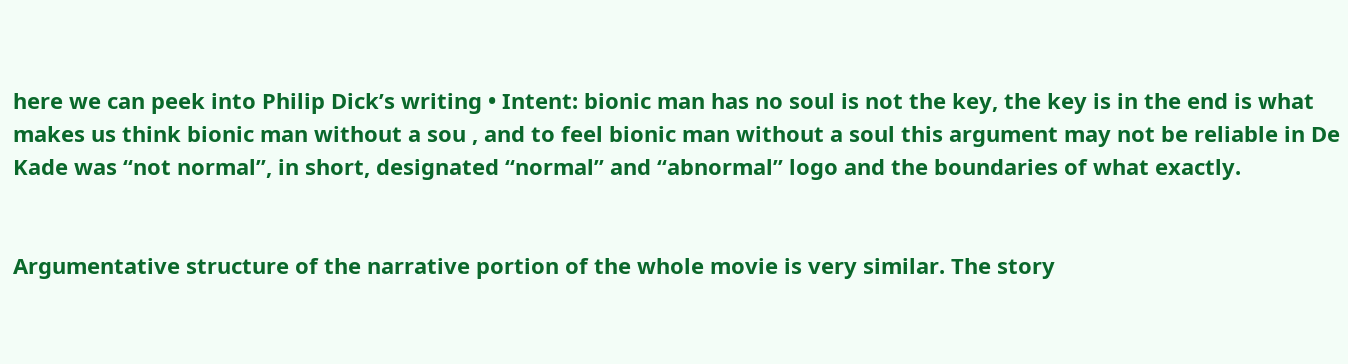here we can peek into Philip Dick’s writing • Intent: bionic man has no soul is not the key, the key is in the end is what makes us think bionic man without a sou , and to feel bionic man without a soul this argument may not be reliable in De Kade was “not normal”, in short, designated “normal” and “abnormal” logo and the boundaries of what exactly.


Argumentative structure of the narrative portion of the whole movie is very similar. The story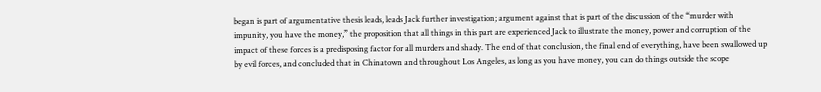began is part of argumentative thesis leads, leads Jack further investigation; argument against that is part of the discussion of the “murder with impunity, you have the money,” the proposition that all things in this part are experienced Jack to illustrate the money, power and corruption of the impact of these forces is a predisposing factor for all murders and shady. The end of that conclusion, the final end of everything, have been swallowed up by evil forces, and concluded that in Chinatown and throughout Los Angeles, as long as you have money, you can do things outside the scope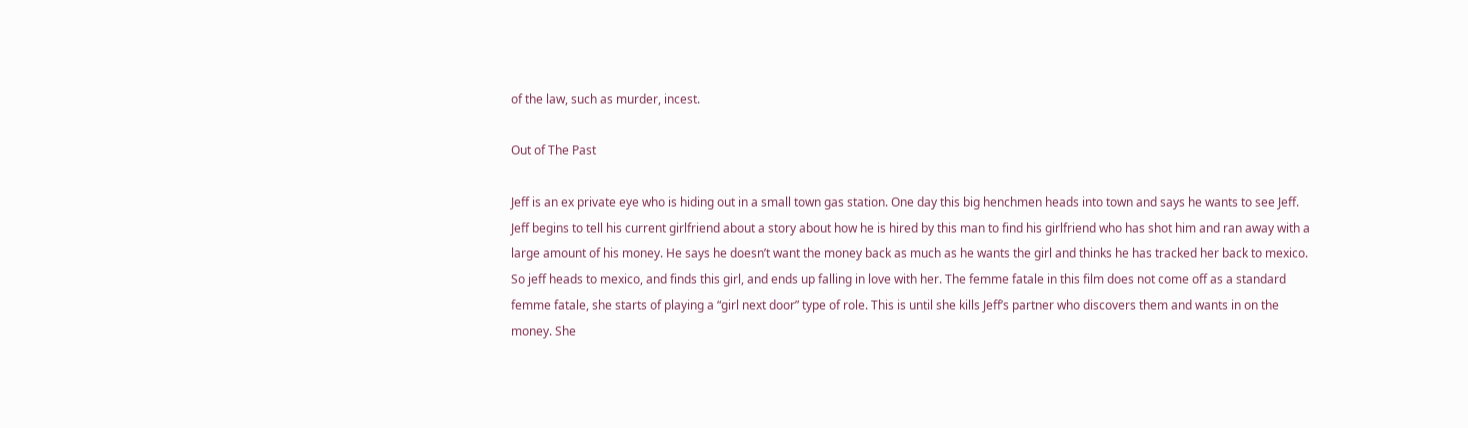of the law, such as murder, incest.

Out of The Past

Jeff is an ex private eye who is hiding out in a small town gas station. One day this big henchmen heads into town and says he wants to see Jeff. Jeff begins to tell his current girlfriend about a story about how he is hired by this man to find his girlfriend who has shot him and ran away with a large amount of his money. He says he doesn’t want the money back as much as he wants the girl and thinks he has tracked her back to mexico. So jeff heads to mexico, and finds this girl, and ends up falling in love with her. The femme fatale in this film does not come off as a standard femme fatale, she starts of playing a “girl next door” type of role. This is until she kills Jeff’s partner who discovers them and wants in on the money. She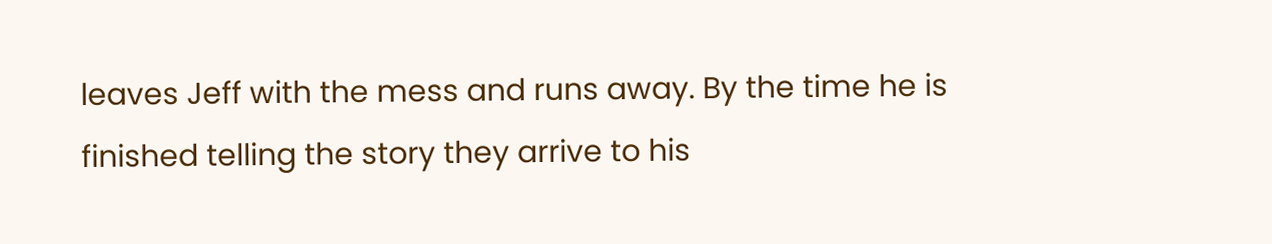leaves Jeff with the mess and runs away. By the time he is finished telling the story they arrive to his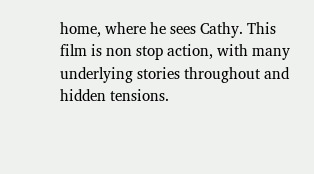home, where he sees Cathy. This film is non stop action, with many underlying stories throughout and hidden tensions.